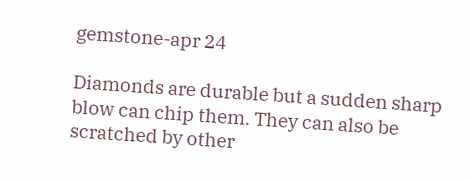gemstone-apr 24

Diamonds are durable but a sudden sharp blow can chip them. They can also be scratched by other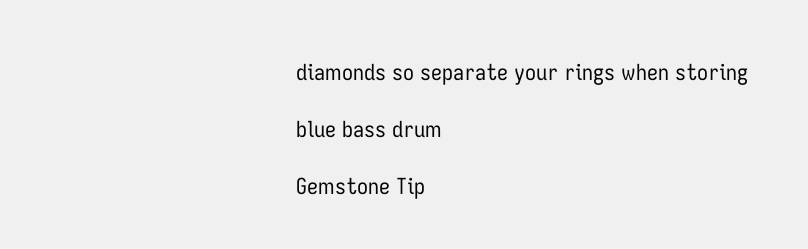diamonds so separate your rings when storing

blue bass drum

Gemstone Tip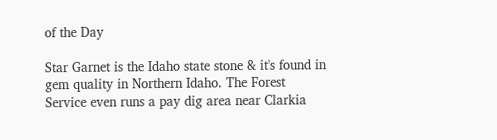of the Day

Star Garnet is the Idaho state stone & it's found in gem quality in Northern Idaho. The Forest Service even runs a pay dig area near Clarkia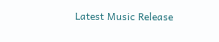Latest Music Release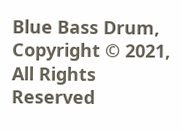Blue Bass Drum, Copyright © 2021, All Rights Reserved